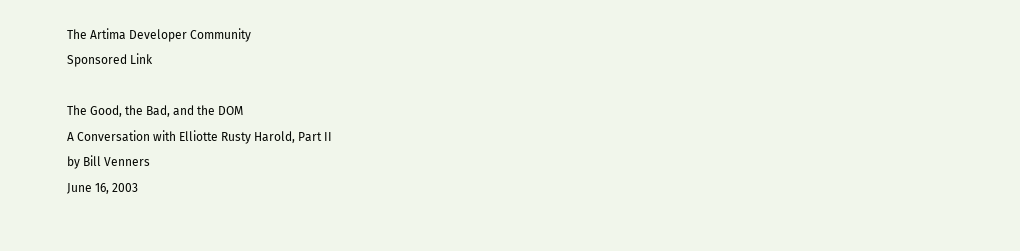The Artima Developer Community
Sponsored Link

The Good, the Bad, and the DOM
A Conversation with Elliotte Rusty Harold, Part II
by Bill Venners
June 16, 2003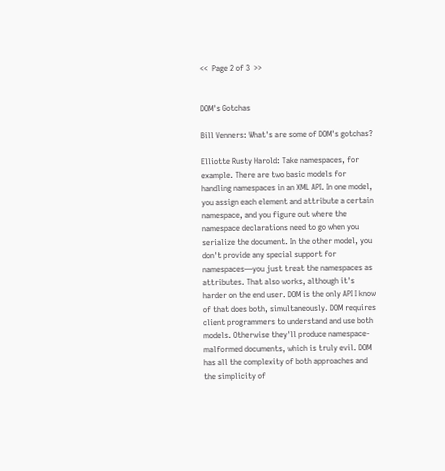<<  Page 2 of 3  >>


DOM's Gotchas

Bill Venners: What's are some of DOM's gotchas?

Elliotte Rusty Harold: Take namespaces, for example. There are two basic models for handling namespaces in an XML API. In one model, you assign each element and attribute a certain namespace, and you figure out where the namespace declarations need to go when you serialize the document. In the other model, you don't provide any special support for namespaces—you just treat the namespaces as attributes. That also works, although it's harder on the end user. DOM is the only API I know of that does both, simultaneously. DOM requires client programmers to understand and use both models. Otherwise they'll produce namespace-malformed documents, which is truly evil. DOM has all the complexity of both approaches and the simplicity of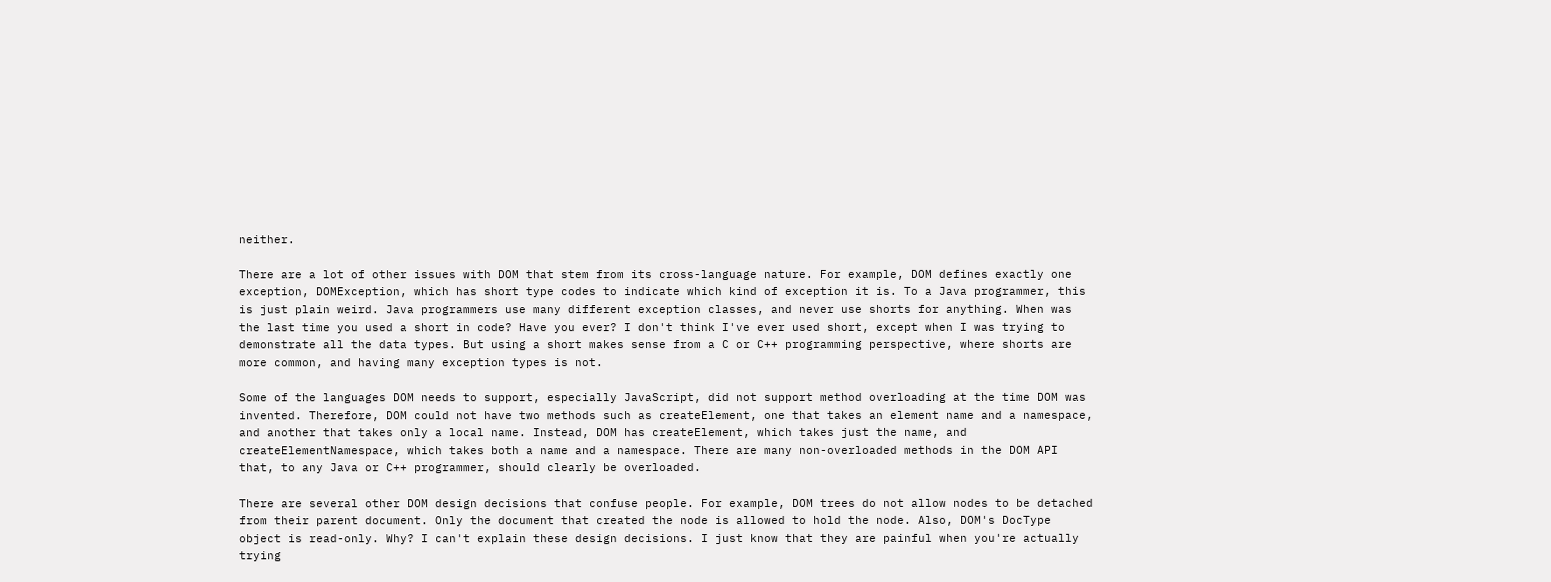neither.

There are a lot of other issues with DOM that stem from its cross-language nature. For example, DOM defines exactly one exception, DOMException, which has short type codes to indicate which kind of exception it is. To a Java programmer, this is just plain weird. Java programmers use many different exception classes, and never use shorts for anything. When was the last time you used a short in code? Have you ever? I don't think I've ever used short, except when I was trying to demonstrate all the data types. But using a short makes sense from a C or C++ programming perspective, where shorts are more common, and having many exception types is not.

Some of the languages DOM needs to support, especially JavaScript, did not support method overloading at the time DOM was invented. Therefore, DOM could not have two methods such as createElement, one that takes an element name and a namespace, and another that takes only a local name. Instead, DOM has createElement, which takes just the name, and createElementNamespace, which takes both a name and a namespace. There are many non-overloaded methods in the DOM API that, to any Java or C++ programmer, should clearly be overloaded.

There are several other DOM design decisions that confuse people. For example, DOM trees do not allow nodes to be detached from their parent document. Only the document that created the node is allowed to hold the node. Also, DOM's DocType object is read-only. Why? I can't explain these design decisions. I just know that they are painful when you're actually trying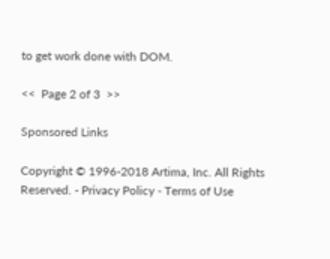to get work done with DOM.

<<  Page 2 of 3  >>

Sponsored Links

Copyright © 1996-2018 Artima, Inc. All Rights Reserved. - Privacy Policy - Terms of Use